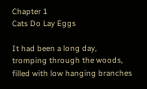Chapter 1
Cats Do Lay Eggs

It had been a long day, tromping through the woods, filled with low hanging branches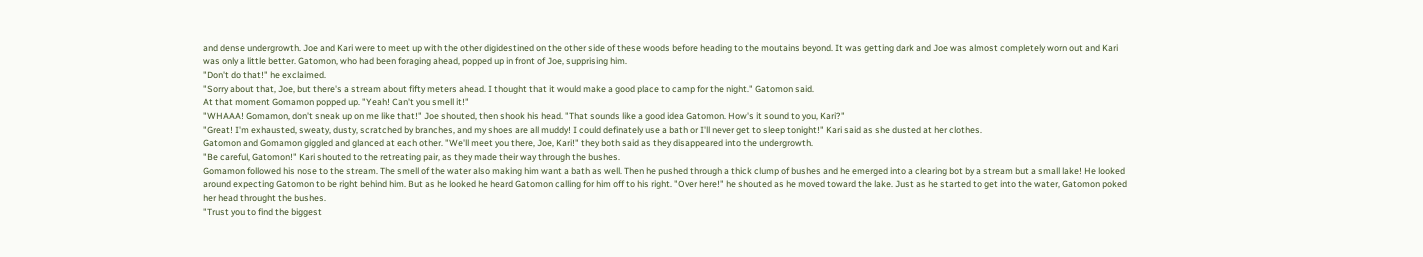and dense undergrowth. Joe and Kari were to meet up with the other digidestined on the other side of these woods before heading to the moutains beyond. It was getting dark and Joe was almost completely worn out and Kari was only a little better. Gatomon, who had been foraging ahead, popped up in front of Joe, supprising him.
"Don't do that!" he exclaimed.
"Sorry about that, Joe, but there's a stream about fifty meters ahead. I thought that it would make a good place to camp for the night." Gatomon said.
At that moment Gomamon popped up. "Yeah! Can't you smell it!"
"WHAAA! Gomamon, don't sneak up on me like that!" Joe shouted, then shook his head. "That sounds like a good idea Gatomon. How's it sound to you, Kari?"
"Great! I'm exhausted, sweaty, dusty, scratched by branches, and my shoes are all muddy! I could definately use a bath or I'll never get to sleep tonight!" Kari said as she dusted at her clothes.
Gatomon and Gomamon giggled and glanced at each other. "We'll meet you there, Joe, Kari!" they both said as they disappeared into the undergrowth.
"Be careful, Gatomon!" Kari shouted to the retreating pair, as they made their way through the bushes.
Gomamon followed his nose to the stream. The smell of the water also making him want a bath as well. Then he pushed through a thick clump of bushes and he emerged into a clearing bot by a stream but a small lake! He looked around expecting Gatomon to be right behind him. But as he looked he heard Gatomon calling for him off to his right. "Over here!" he shouted as he moved toward the lake. Just as he started to get into the water, Gatomon poked her head throught the bushes.
"Trust you to find the biggest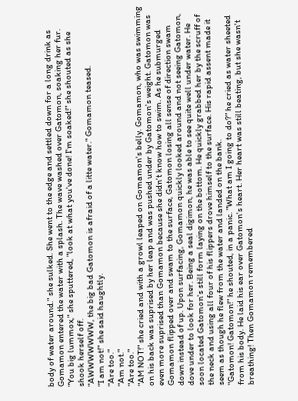body of water around." she sulked. She went to the edge and settled down for a long drink as Gomamon entered the water with a splash. The wave washed over Gatomon, soaking her fur.
"You big lummox," she sputtered, "look at what you've done! I'm soaked!" she shouted as she shook herself off.
"AWWWWWWW, the big bad Gatomon is afraid of a litte water." Gomamon teased.
"I am not!" she said haughtly.
"Are too."
"Am not."
"Are too."
"AM NOT!" she cried and with a growl leaped on Gomamon's belly. Gomamon, who was swimming on his back was suprised by her leap and was pushed under by Gatomon's weight. Gatomon was even more suprised than Gomamon because she didn't know how to swim. As he submurged Gomamon flipped over and swam to the surface, Gatomon losing all sense of direction swam down instead of up. Upon surfacing, Gomamon quickly looked around and not seeing Gatomon, dove under to look for her. Being a seal digimon, he was able to see quite well under water. He soon located Gatomon's still form laying on the bottom. He quickly grabbed her by the scruff of the neck and using all four of his flippers drove himself to the surface. His rapid assent made it seem as though he flew from the water and landed on the bank.
"Gatomon! Gatomon!" he shouted, in a panic. "What am I going to do?" he cried as water sheeted from his body. He laid his ear over Gatomon's heart. Her heart was still beating, but she wasn't breathing! Then Gomamon remembered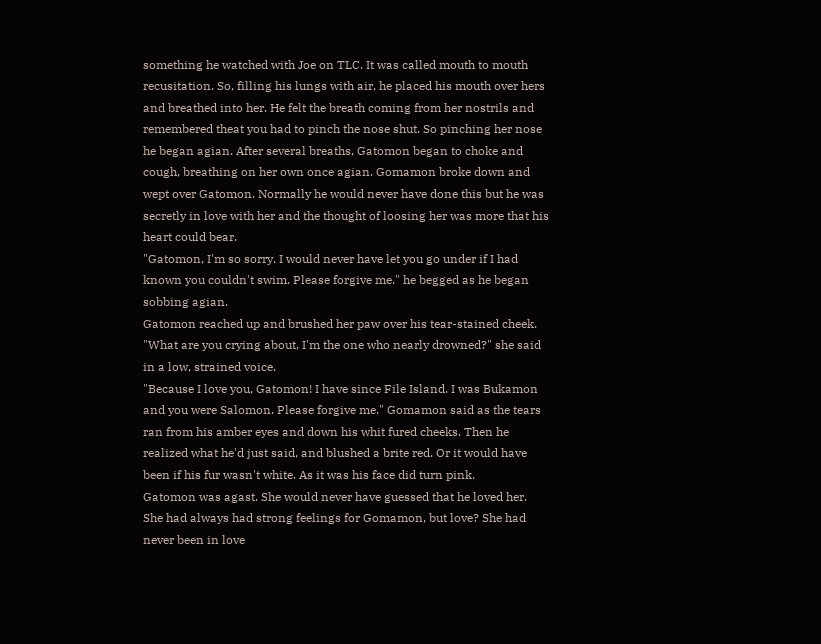something he watched with Joe on TLC. It was called mouth to mouth recusitation. So, filling his lungs with air, he placed his mouth over hers and breathed into her. He felt the breath coming from her nostrils and remembered theat you had to pinch the nose shut. So pinching her nose he began agian. After several breaths, Gatomon began to choke and cough, breathing on her own once agian. Gomamon broke down and wept over Gatomon. Normally he would never have done this but he was secretly in love with her and the thought of loosing her was more that his heart could bear.
"Gatomon, I'm so sorry. I would never have let you go under if I had known you couldn't swim. Please forgive me." he begged as he began sobbing agian.
Gatomon reached up and brushed her paw over his tear-stained cheek. "What are you crying about, I'm the one who nearly drowned?" she said in a low, strained voice.
"Because I love you, Gatomon! I have since File Island. I was Bukamon and you were Salomon. Please forgive me." Gomamon said as the tears ran from his amber eyes and down his whit fured cheeks. Then he realized what he'd just said, and blushed a brite red. Or it would have been if his fur wasn't white. As it was his face did turn pink.
Gatomon was agast. She would never have guessed that he loved her. She had always had strong feelings for Gomamon, but love? She had never been in love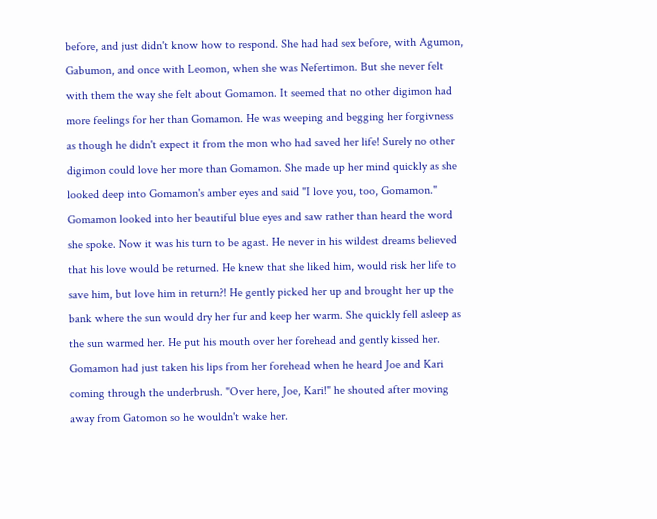before, and just didn't know how to respond. She had had sex before, with Agumon, Gabumon, and once with Leomon, when she was Nefertimon. But she never felt with them the way she felt about Gomamon. It seemed that no other digimon had more feelings for her than Gomamon. He was weeping and begging her forgivness as though he didn't expect it from the mon who had saved her life! Surely no other digimon could love her more than Gomamon. She made up her mind quickly as she looked deep into Gomamon's amber eyes and said "I love you, too, Gomamon."
Gomamon looked into her beautiful blue eyes and saw rather than heard the word she spoke. Now it was his turn to be agast. He never in his wildest dreams believed that his love would be returned. He knew that she liked him, would risk her life to save him, but love him in return?! He gently picked her up and brought her up the bank where the sun would dry her fur and keep her warm. She quickly fell asleep as the sun warmed her. He put his mouth over her forehead and gently kissed her.
Gomamon had just taken his lips from her forehead when he heard Joe and Kari coming through the underbrush. "Over here, Joe, Kari!" he shouted after moving away from Gatomon so he wouldn't wake her.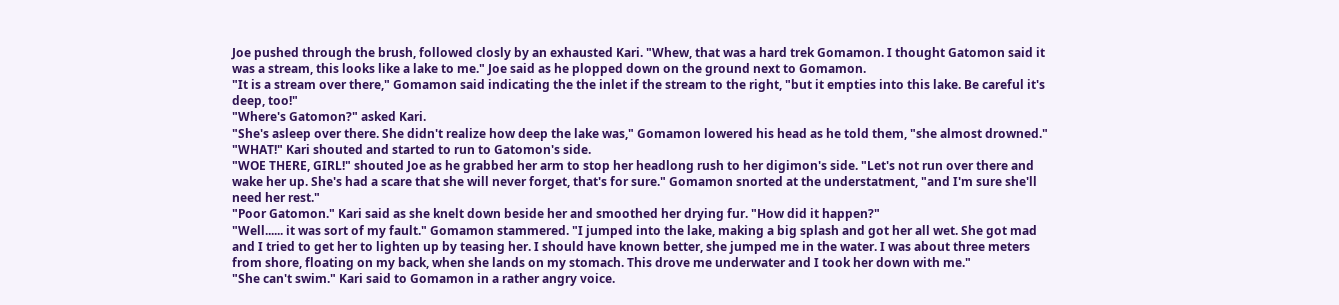Joe pushed through the brush, followed closly by an exhausted Kari. "Whew, that was a hard trek Gomamon. I thought Gatomon said it was a stream, this looks like a lake to me." Joe said as he plopped down on the ground next to Gomamon.
"It is a stream over there," Gomamon said indicating the the inlet if the stream to the right, "but it empties into this lake. Be careful it's deep, too!"
"Where's Gatomon?" asked Kari.
"She's asleep over there. She didn't realize how deep the lake was," Gomamon lowered his head as he told them, "she almost drowned."
"WHAT!" Kari shouted and started to run to Gatomon's side.
"WOE THERE, GIRL!" shouted Joe as he grabbed her arm to stop her headlong rush to her digimon's side. "Let's not run over there and wake her up. She's had a scare that she will never forget, that's for sure." Gomamon snorted at the understatment, "and I'm sure she'll need her rest."
"Poor Gatomon." Kari said as she knelt down beside her and smoothed her drying fur. "How did it happen?"
"Well...... it was sort of my fault." Gomamon stammered. "I jumped into the lake, making a big splash and got her all wet. She got mad and I tried to get her to lighten up by teasing her. I should have known better, she jumped me in the water. I was about three meters from shore, floating on my back, when she lands on my stomach. This drove me underwater and I took her down with me."
"She can't swim." Kari said to Gomamon in a rather angry voice.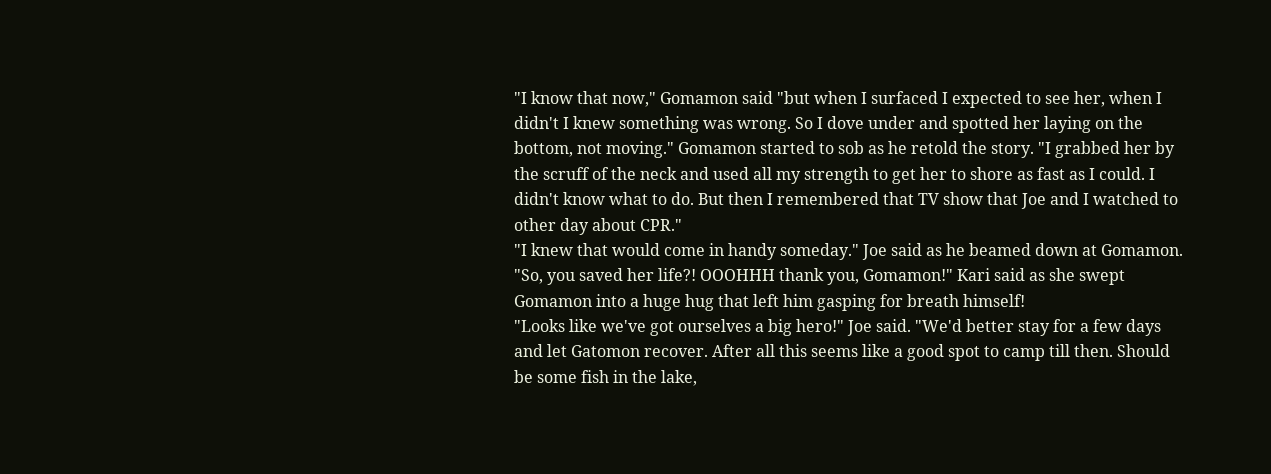"I know that now," Gomamon said "but when I surfaced I expected to see her, when I didn't I knew something was wrong. So I dove under and spotted her laying on the bottom, not moving." Gomamon started to sob as he retold the story. "I grabbed her by the scruff of the neck and used all my strength to get her to shore as fast as I could. I didn't know what to do. But then I remembered that TV show that Joe and I watched to other day about CPR."
"I knew that would come in handy someday." Joe said as he beamed down at Gomamon.
"So, you saved her life?! OOOHHH thank you, Gomamon!" Kari said as she swept Gomamon into a huge hug that left him gasping for breath himself!
"Looks like we've got ourselves a big hero!" Joe said. "We'd better stay for a few days and let Gatomon recover. After all this seems like a good spot to camp till then. Should be some fish in the lake,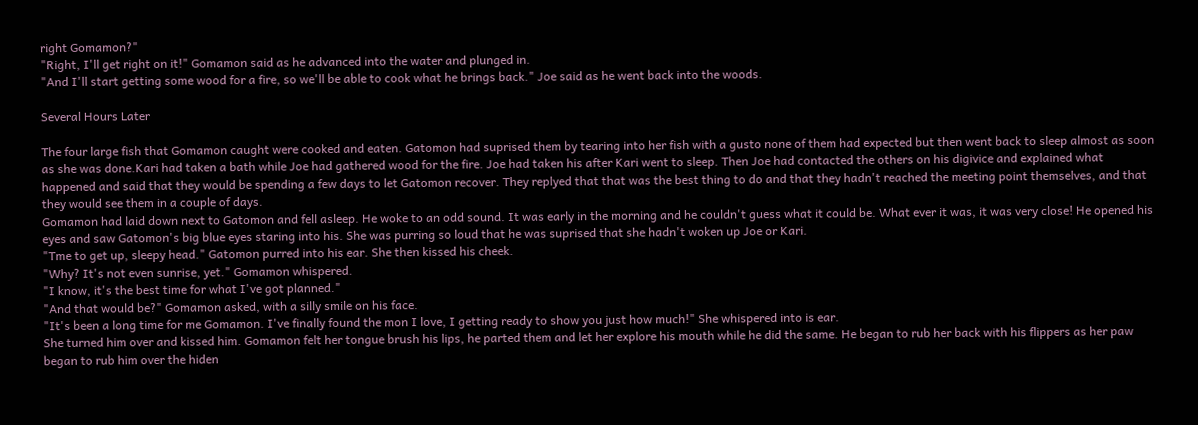right Gomamon?"
"Right, I'll get right on it!" Gomamon said as he advanced into the water and plunged in.
"And I'll start getting some wood for a fire, so we'll be able to cook what he brings back." Joe said as he went back into the woods.

Several Hours Later

The four large fish that Gomamon caught were cooked and eaten. Gatomon had suprised them by tearing into her fish with a gusto none of them had expected but then went back to sleep almost as soon as she was done.Kari had taken a bath while Joe had gathered wood for the fire. Joe had taken his after Kari went to sleep. Then Joe had contacted the others on his digivice and explained what happened and said that they would be spending a few days to let Gatomon recover. They replyed that that was the best thing to do and that they hadn't reached the meeting point themselves, and that they would see them in a couple of days.
Gomamon had laid down next to Gatomon and fell asleep. He woke to an odd sound. It was early in the morning and he couldn't guess what it could be. What ever it was, it was very close! He opened his eyes and saw Gatomon's big blue eyes staring into his. She was purring so loud that he was suprised that she hadn't woken up Joe or Kari.
"Tme to get up, sleepy head." Gatomon purred into his ear. She then kissed his cheek.
"Why? It's not even sunrise, yet." Gomamon whispered.
"I know, it's the best time for what I've got planned."
"And that would be?" Gomamon asked, with a silly smile on his face.
"It's been a long time for me Gomamon. I've finally found the mon I love, I getting ready to show you just how much!" She whispered into is ear.
She turned him over and kissed him. Gomamon felt her tongue brush his lips, he parted them and let her explore his mouth while he did the same. He began to rub her back with his flippers as her paw began to rub him over the hiden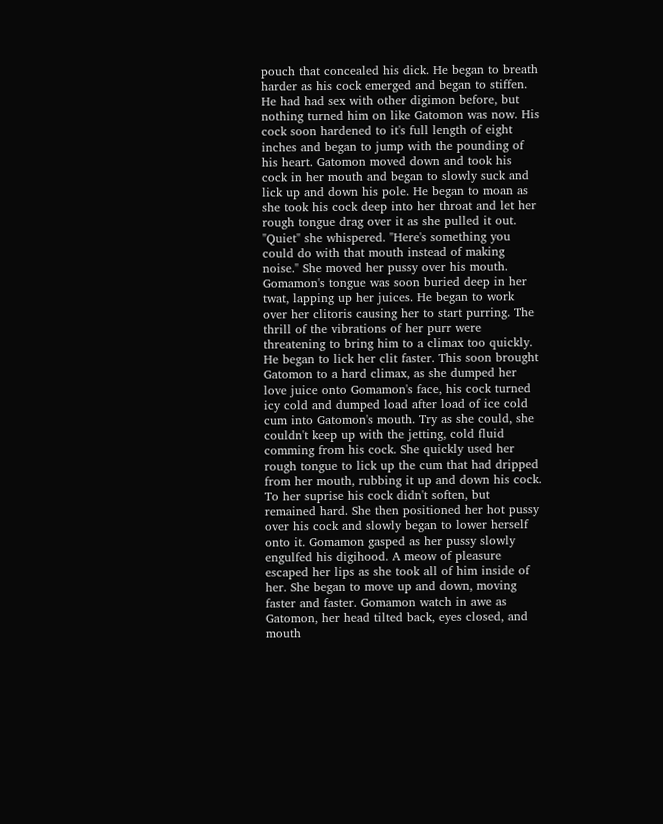pouch that concealed his dick. He began to breath harder as his cock emerged and began to stiffen. He had had sex with other digimon before, but nothing turned him on like Gatomon was now. His cock soon hardened to it's full length of eight inches and began to jump with the pounding of his heart. Gatomon moved down and took his cock in her mouth and began to slowly suck and lick up and down his pole. He began to moan as she took his cock deep into her throat and let her rough tongue drag over it as she pulled it out.
"Quiet" she whispered. "Here's something you could do with that mouth instead of making noise." She moved her pussy over his mouth.
Gomamon's tongue was soon buried deep in her twat, lapping up her juices. He began to work over her clitoris causing her to start purring. The thrill of the vibrations of her purr were threatening to bring him to a climax too quickly. He began to lick her clit faster. This soon brought Gatomon to a hard climax, as she dumped her love juice onto Gomamon's face, his cock turned icy cold and dumped load after load of ice cold cum into Gatomon's mouth. Try as she could, she couldn't keep up with the jetting, cold fluid comming from his cock. She quickly used her rough tongue to lick up the cum that had dripped from her mouth, rubbing it up and down his cock. To her suprise his cock didn't soften, but remained hard. She then positioned her hot pussy over his cock and slowly began to lower herself onto it. Gomamon gasped as her pussy slowly engulfed his digihood. A meow of pleasure escaped her lips as she took all of him inside of her. She began to move up and down, moving faster and faster. Gomamon watch in awe as Gatomon, her head tilted back, eyes closed, and mouth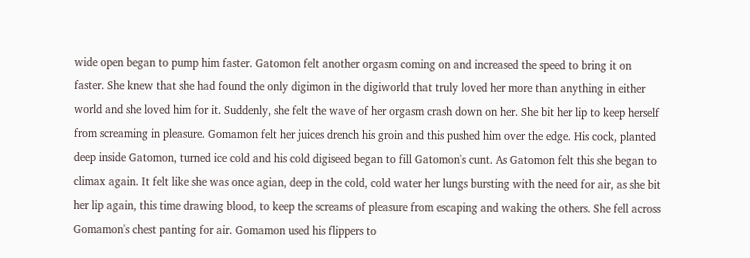wide open began to pump him faster. Gatomon felt another orgasm coming on and increased the speed to bring it on faster. She knew that she had found the only digimon in the digiworld that truly loved her more than anything in either world and she loved him for it. Suddenly, she felt the wave of her orgasm crash down on her. She bit her lip to keep herself from screaming in pleasure. Gomamon felt her juices drench his groin and this pushed him over the edge. His cock, planted deep inside Gatomon, turned ice cold and his cold digiseed began to fill Gatomon's cunt. As Gatomon felt this she began to climax again. It felt like she was once agian, deep in the cold, cold water her lungs bursting with the need for air, as she bit her lip again, this time drawing blood, to keep the screams of pleasure from escaping and waking the others. She fell across Gomamon's chest panting for air. Gomamon used his flippers to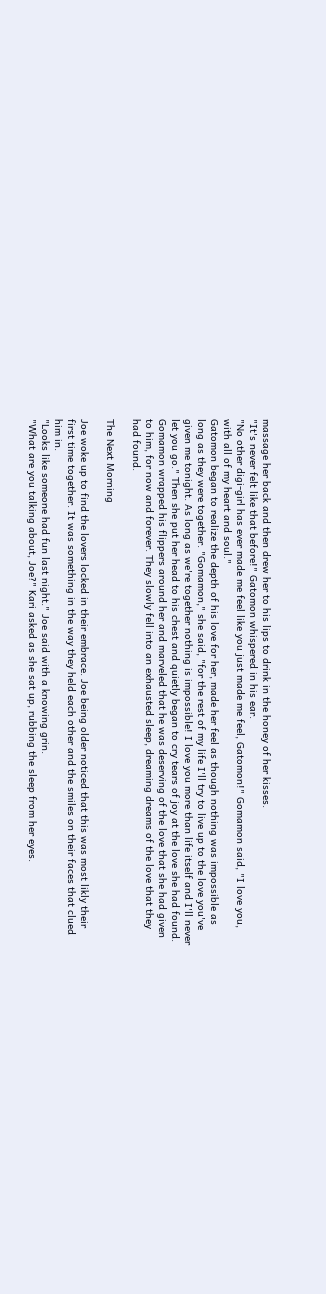massage her back and then drew her to his lips to drink in the honey of her kisses.
"It's never felt like that before!" Gatomon whispered in his ear.
"No other digi-girl has ever made me feel like you just made me feel, Gatomon!" Gomamon said, "I love you, with all of my heart and soul."
Gatomon began to realize the depth of his love for her, made her feel as though nothing was impossible as long as they were together. "Gomamon," she said, "for the rest of my life I'll try to live up to the love you've given me tonight. As long as we're together nothing is impossible! I love you more than life itself and I'll never let you go." Then she put her head to his chest and quietly began to cry tears of joy at the love she had found.
Gomamon wrapped his flippers around her and marveled that he was deserving of the love that she had given to him, for now and forever. They slowly fell into an exhausted sleep, dreaming dreams of the love that they had found.

The Next Morning

Joe woke up to find the lovers locked in their embrace. Joe being older noticed that this was most likly their first time together. It was something in the way they held each other and the smiles on their faces that clued him in.
"Looks like someone had fun last night." Joe said with a knowing grin.
"What are you talking about, Joe?" Kari asked as she sat up, rubbing the sleep from her eyes.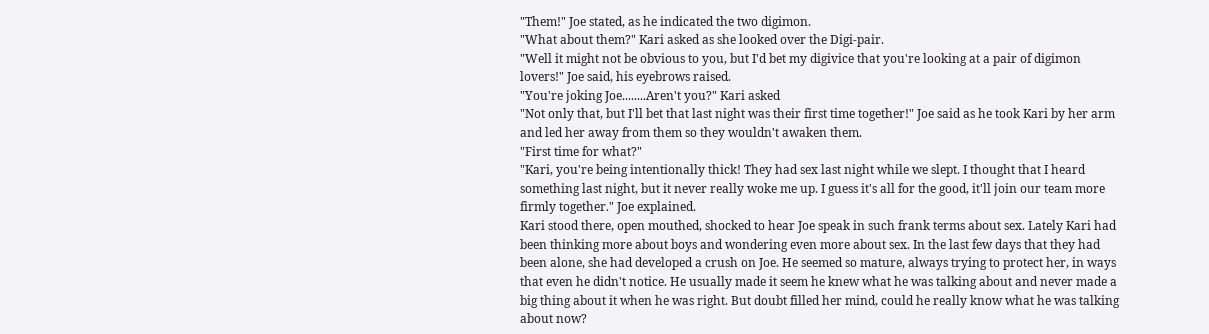"Them!" Joe stated, as he indicated the two digimon.
"What about them?" Kari asked as she looked over the Digi-pair.
"Well it might not be obvious to you, but I'd bet my digivice that you're looking at a pair of digimon lovers!" Joe said, his eyebrows raised.
"You're joking Joe........Aren't you?" Kari asked
"Not only that, but I'll bet that last night was their first time together!" Joe said as he took Kari by her arm and led her away from them so they wouldn't awaken them.
"First time for what?"
"Kari, you're being intentionally thick! They had sex last night while we slept. I thought that I heard something last night, but it never really woke me up. I guess it's all for the good, it'll join our team more firmly together." Joe explained.
Kari stood there, open mouthed, shocked to hear Joe speak in such frank terms about sex. Lately Kari had been thinking more about boys and wondering even more about sex. In the last few days that they had been alone, she had developed a crush on Joe. He seemed so mature, always trying to protect her, in ways that even he didn't notice. He usually made it seem he knew what he was talking about and never made a big thing about it when he was right. But doubt filled her mind, could he really know what he was talking about now?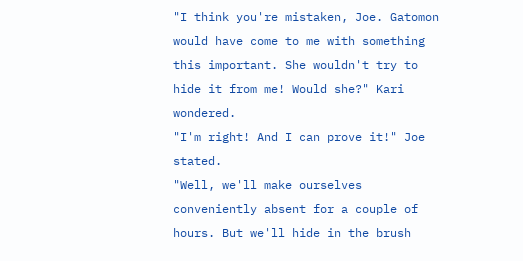"I think you're mistaken, Joe. Gatomon would have come to me with something this important. She wouldn't try to hide it from me! Would she?" Kari wondered.
"I'm right! And I can prove it!" Joe stated.
"Well, we'll make ourselves conveniently absent for a couple of hours. But we'll hide in the brush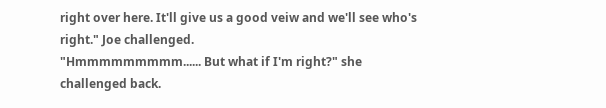right over here. It'll give us a good veiw and we'll see who's right." Joe challenged.
"Hmmmmmmmmm...... But what if I'm right?" she challenged back.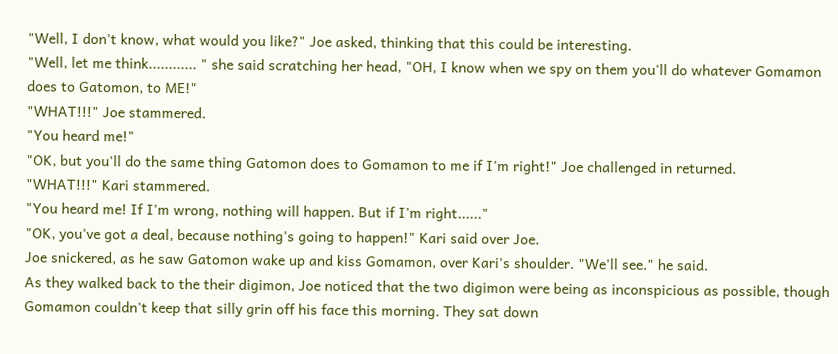"Well, I don't know, what would you like?" Joe asked, thinking that this could be interesting.
"Well, let me think............ " she said scratching her head, "OH, I know when we spy on them you'll do whatever Gomamon does to Gatomon, to ME!"
"WHAT!!!" Joe stammered.
"You heard me!"
"OK, but you'll do the same thing Gatomon does to Gomamon to me if I'm right!" Joe challenged in returned.
"WHAT!!!" Kari stammered.
"You heard me! If I'm wrong, nothing will happen. But if I'm right......"
"OK, you've got a deal, because nothing's going to happen!" Kari said over Joe.
Joe snickered, as he saw Gatomon wake up and kiss Gomamon, over Kari's shoulder. "We'll see." he said.
As they walked back to the their digimon, Joe noticed that the two digimon were being as inconspicious as possible, though Gomamon couldn't keep that silly grin off his face this morning. They sat down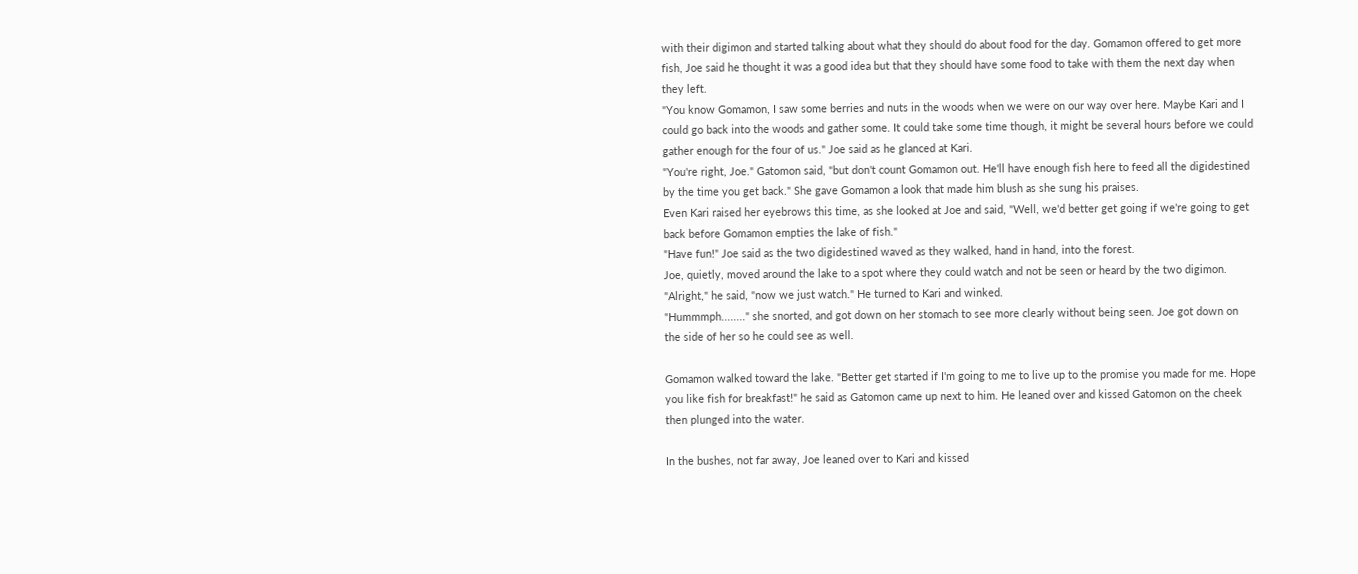with their digimon and started talking about what they should do about food for the day. Gomamon offered to get more fish, Joe said he thought it was a good idea but that they should have some food to take with them the next day when they left.
"You know Gomamon, I saw some berries and nuts in the woods when we were on our way over here. Maybe Kari and I could go back into the woods and gather some. It could take some time though, it might be several hours before we could gather enough for the four of us." Joe said as he glanced at Kari.
"You're right, Joe." Gatomon said, "but don't count Gomamon out. He'll have enough fish here to feed all the digidestined by the time you get back." She gave Gomamon a look that made him blush as she sung his praises.
Even Kari raised her eyebrows this time, as she looked at Joe and said, "Well, we'd better get going if we're going to get back before Gomamon empties the lake of fish."
"Have fun!" Joe said as the two digidestined waved as they walked, hand in hand, into the forest.
Joe, quietly, moved around the lake to a spot where they could watch and not be seen or heard by the two digimon. "Alright," he said, "now we just watch." He turned to Kari and winked.
"Hummmph........" she snorted, and got down on her stomach to see more clearly without being seen. Joe got down on the side of her so he could see as well.

Gomamon walked toward the lake. "Better get started if I'm going to me to live up to the promise you made for me. Hope you like fish for breakfast!" he said as Gatomon came up next to him. He leaned over and kissed Gatomon on the cheek then plunged into the water.

In the bushes, not far away, Joe leaned over to Kari and kissed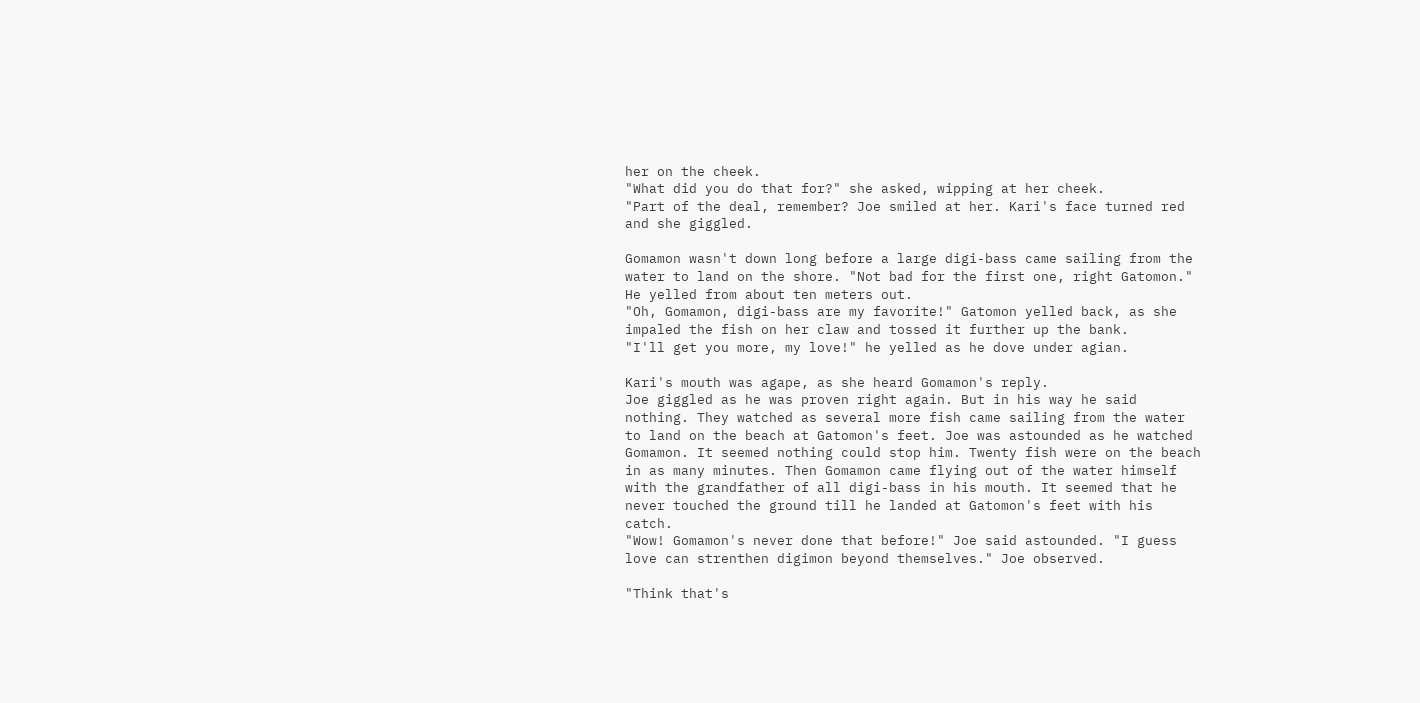her on the cheek.
"What did you do that for?" she asked, wipping at her cheek.
"Part of the deal, remember? Joe smiled at her. Kari's face turned red and she giggled.

Gomamon wasn't down long before a large digi-bass came sailing from the water to land on the shore. "Not bad for the first one, right Gatomon." He yelled from about ten meters out.
"Oh, Gomamon, digi-bass are my favorite!" Gatomon yelled back, as she impaled the fish on her claw and tossed it further up the bank.
"I'll get you more, my love!" he yelled as he dove under agian.

Kari's mouth was agape, as she heard Gomamon's reply.
Joe giggled as he was proven right again. But in his way he said nothing. They watched as several more fish came sailing from the water to land on the beach at Gatomon's feet. Joe was astounded as he watched Gomamon. It seemed nothing could stop him. Twenty fish were on the beach in as many minutes. Then Gomamon came flying out of the water himself with the grandfather of all digi-bass in his mouth. It seemed that he never touched the ground till he landed at Gatomon's feet with his catch.
"Wow! Gomamon's never done that before!" Joe said astounded. "I guess love can strenthen digimon beyond themselves." Joe observed.

"Think that's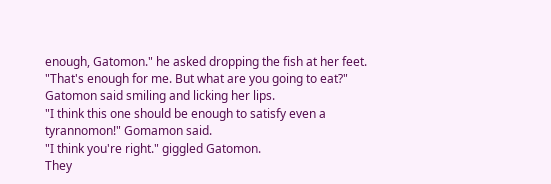enough, Gatomon." he asked dropping the fish at her feet.
"That's enough for me. But what are you going to eat?" Gatomon said smiling and licking her lips.
"I think this one should be enough to satisfy even a tyrannomon!" Gomamon said.
"I think you're right." giggled Gatomon.
They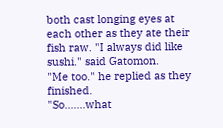both cast longing eyes at each other as they ate their fish raw. "I always did like sushi." said Gatomon.
"Me too." he replied as they finished.
"So.......what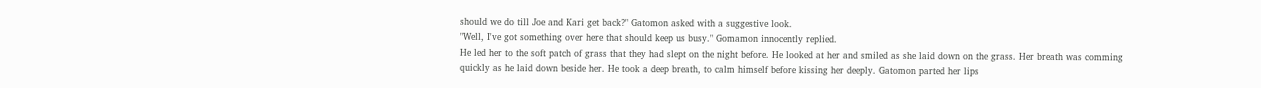should we do till Joe and Kari get back?" Gatomon asked with a suggestive look.
"Well, I've got something over here that should keep us busy." Gomamon innocently replied.
He led her to the soft patch of grass that they had slept on the night before. He looked at her and smiled as she laid down on the grass. Her breath was comming quickly as he laid down beside her. He took a deep breath, to calm himself before kissing her deeply. Gatomon parted her lips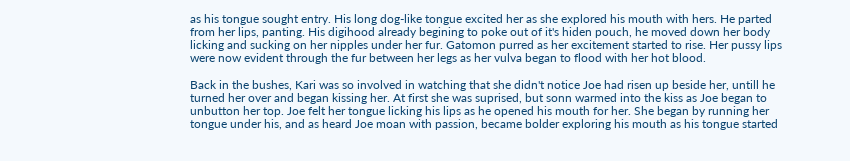as his tongue sought entry. His long dog-like tongue excited her as she explored his mouth with hers. He parted from her lips, panting. His digihood already begining to poke out of it's hiden pouch, he moved down her body licking and sucking on her nipples under her fur. Gatomon purred as her excitement started to rise. Her pussy lips were now evident through the fur between her legs as her vulva began to flood with her hot blood.

Back in the bushes, Kari was so involved in watching that she didn't notice Joe had risen up beside her, untill he turned her over and began kissing her. At first she was suprised, but sonn warmed into the kiss as Joe began to unbutton her top. Joe felt her tongue licking his lips as he opened his mouth for her. She began by running her tongue under his, and as heard Joe moan with passion, became bolder exploring his mouth as his tongue started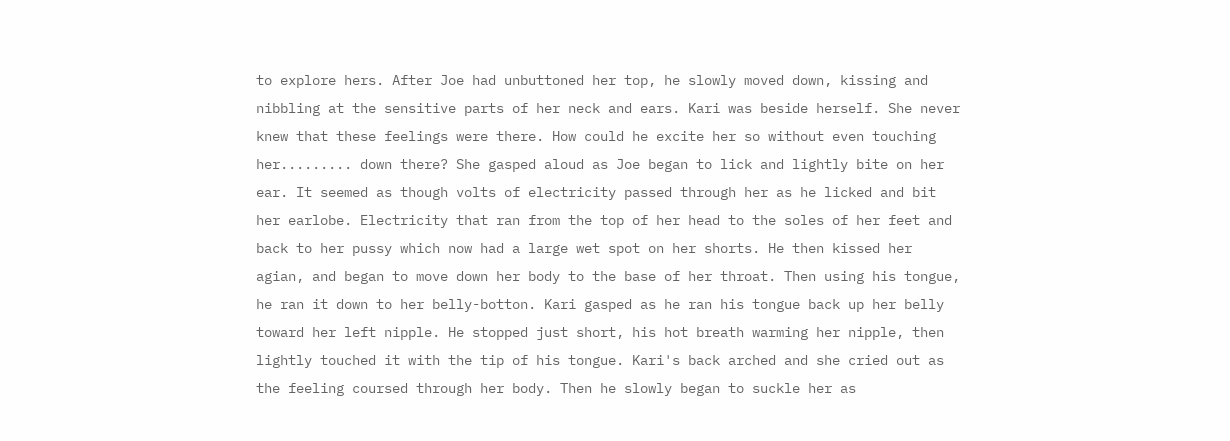to explore hers. After Joe had unbuttoned her top, he slowly moved down, kissing and nibbling at the sensitive parts of her neck and ears. Kari was beside herself. She never knew that these feelings were there. How could he excite her so without even touching her......... down there? She gasped aloud as Joe began to lick and lightly bite on her ear. It seemed as though volts of electricity passed through her as he licked and bit her earlobe. Electricity that ran from the top of her head to the soles of her feet and back to her pussy which now had a large wet spot on her shorts. He then kissed her agian, and began to move down her body to the base of her throat. Then using his tongue, he ran it down to her belly-botton. Kari gasped as he ran his tongue back up her belly toward her left nipple. He stopped just short, his hot breath warming her nipple, then lightly touched it with the tip of his tongue. Kari's back arched and she cried out as the feeling coursed through her body. Then he slowly began to suckle her as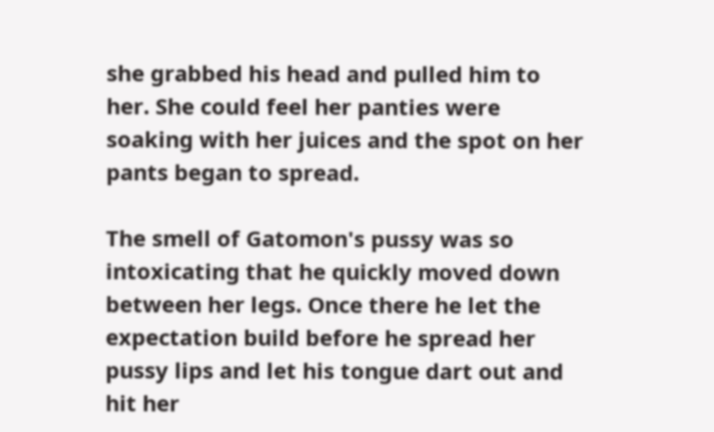she grabbed his head and pulled him to her. She could feel her panties were soaking with her juices and the spot on her pants began to spread.

The smell of Gatomon's pussy was so intoxicating that he quickly moved down between her legs. Once there he let the expectation build before he spread her pussy lips and let his tongue dart out and hit her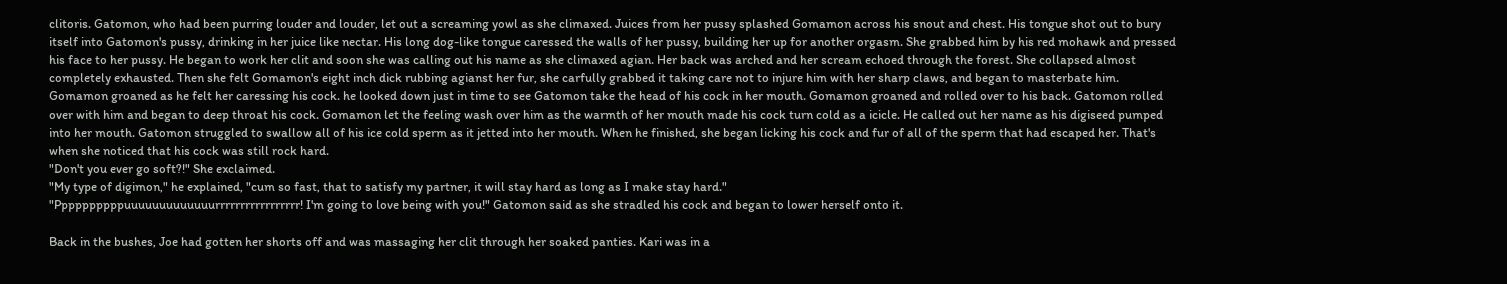clitoris. Gatomon, who had been purring louder and louder, let out a screaming yowl as she climaxed. Juices from her pussy splashed Gomamon across his snout and chest. His tongue shot out to bury itself into Gatomon's pussy, drinking in her juice like nectar. His long dog-like tongue caressed the walls of her pussy, building her up for another orgasm. She grabbed him by his red mohawk and pressed his face to her pussy. He began to work her clit and soon she was calling out his name as she climaxed agian. Her back was arched and her scream echoed through the forest. She collapsed almost completely exhausted. Then she felt Gomamon's eight inch dick rubbing agianst her fur, she carfully grabbed it taking care not to injure him with her sharp claws, and began to masterbate him. Gomamon groaned as he felt her caressing his cock. he looked down just in time to see Gatomon take the head of his cock in her mouth. Gomamon groaned and rolled over to his back. Gatomon rolled over with him and began to deep throat his cock. Gomamon let the feeling wash over him as the warmth of her mouth made his cock turn cold as a icicle. He called out her name as his digiseed pumped into her mouth. Gatomon struggled to swallow all of his ice cold sperm as it jetted into her mouth. When he finished, she began licking his cock and fur of all of the sperm that had escaped her. That's when she noticed that his cock was still rock hard.
"Don't you ever go soft?!" She exclaimed.
"My type of digimon," he explained, "cum so fast, that to satisfy my partner, it will stay hard as long as I make stay hard."
"Ppppppppppuuuuuuuuuuuuurrrrrrrrrrrrrrrrr! I'm going to love being with you!" Gatomon said as she stradled his cock and began to lower herself onto it.

Back in the bushes, Joe had gotten her shorts off and was massaging her clit through her soaked panties. Kari was in a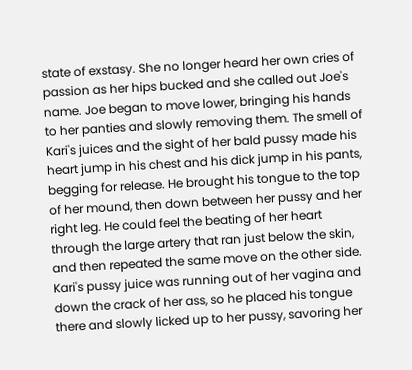state of exstasy. She no longer heard her own cries of passion as her hips bucked and she called out Joe's name. Joe began to move lower, bringing his hands to her panties and slowly removing them. The smell of Kari's juices and the sight of her bald pussy made his heart jump in his chest and his dick jump in his pants, begging for release. He brought his tongue to the top of her mound, then down between her pussy and her right leg. He could feel the beating of her heart through the large artery that ran just below the skin, and then repeated the same move on the other side. Kari's pussy juice was running out of her vagina and down the crack of her ass, so he placed his tongue there and slowly licked up to her pussy, savoring her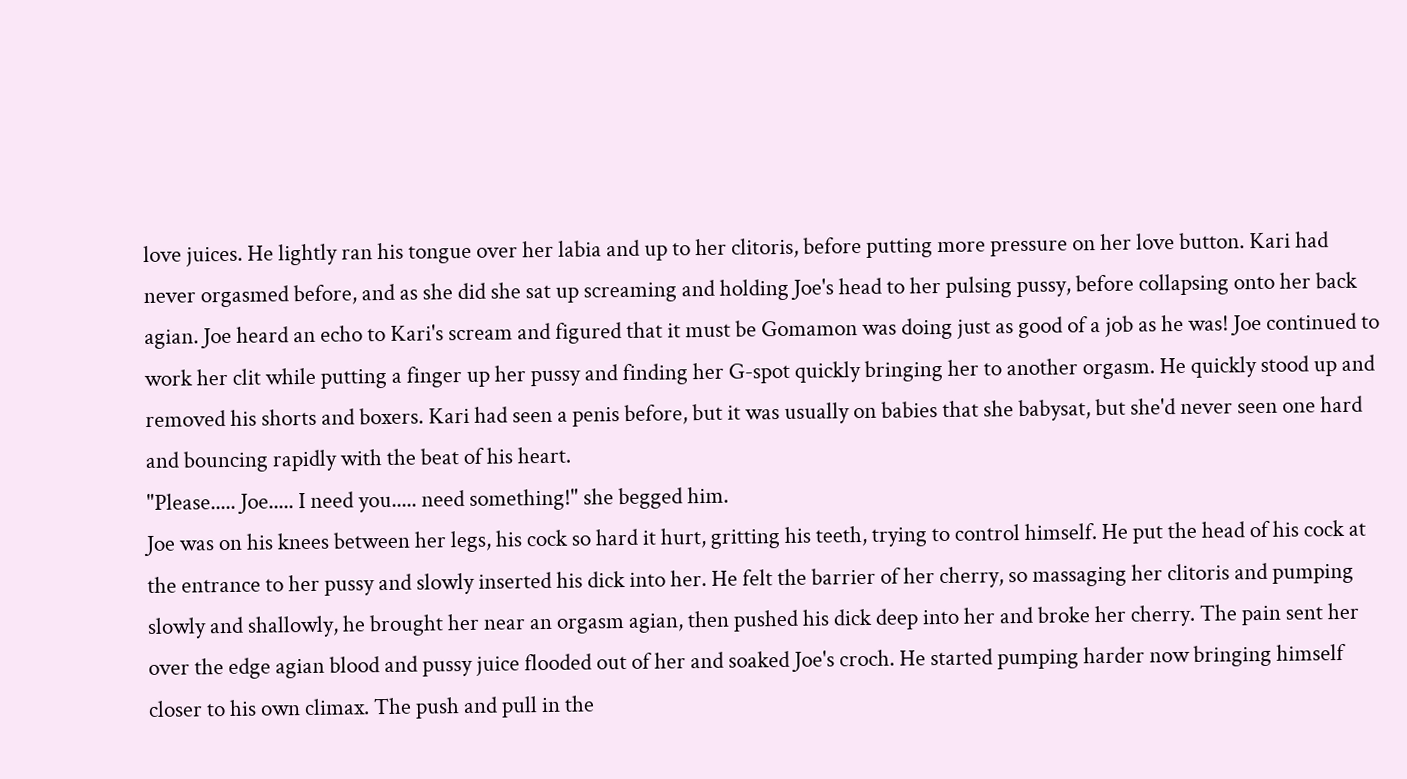love juices. He lightly ran his tongue over her labia and up to her clitoris, before putting more pressure on her love button. Kari had never orgasmed before, and as she did she sat up screaming and holding Joe's head to her pulsing pussy, before collapsing onto her back agian. Joe heard an echo to Kari's scream and figured that it must be Gomamon was doing just as good of a job as he was! Joe continued to work her clit while putting a finger up her pussy and finding her G-spot quickly bringing her to another orgasm. He quickly stood up and removed his shorts and boxers. Kari had seen a penis before, but it was usually on babies that she babysat, but she'd never seen one hard and bouncing rapidly with the beat of his heart.
"Please..... Joe..... I need you..... need something!" she begged him.
Joe was on his knees between her legs, his cock so hard it hurt, gritting his teeth, trying to control himself. He put the head of his cock at the entrance to her pussy and slowly inserted his dick into her. He felt the barrier of her cherry, so massaging her clitoris and pumping slowly and shallowly, he brought her near an orgasm agian, then pushed his dick deep into her and broke her cherry. The pain sent her over the edge agian blood and pussy juice flooded out of her and soaked Joe's croch. He started pumping harder now bringing himself closer to his own climax. The push and pull in the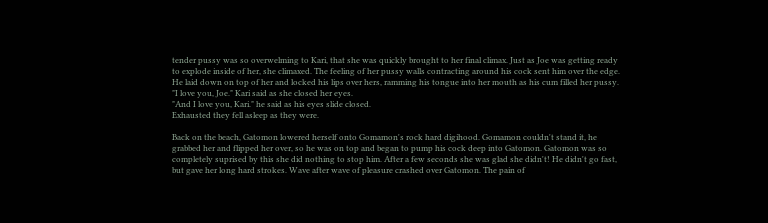tender pussy was so overwelming to Kari, that she was quickly brought to her final climax. Just as Joe was getting ready to explode inside of her, she climaxed. The feeling of her pussy walls contracting around his cock sent him over the edge. He laid down on top of her and locked his lips over hers, ramming his tongue into her mouth as his cum filled her pussy.
"I love you, Joe." Kari said as she closed her eyes.
"And I love you, Kari." he said as his eyes slide closed.
Exhausted they fell asleep as they were.

Back on the beach, Gatomon lowered herself onto Gomamon's rock hard digihood. Gomamon couldn't stand it, he grabbed her and flipped her over, so he was on top and began to pump his cock deep into Gatomon. Gatomon was so completely suprised by this she did nothing to stop him. After a few seconds she was glad she didn't! He didn't go fast, but gave her long hard strokes. Wave after wave of pleasure crashed over Gatomon. The pain of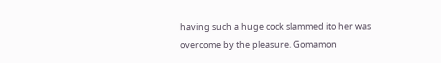having such a huge cock slammed ito her was overcome by the pleasure. Gomamon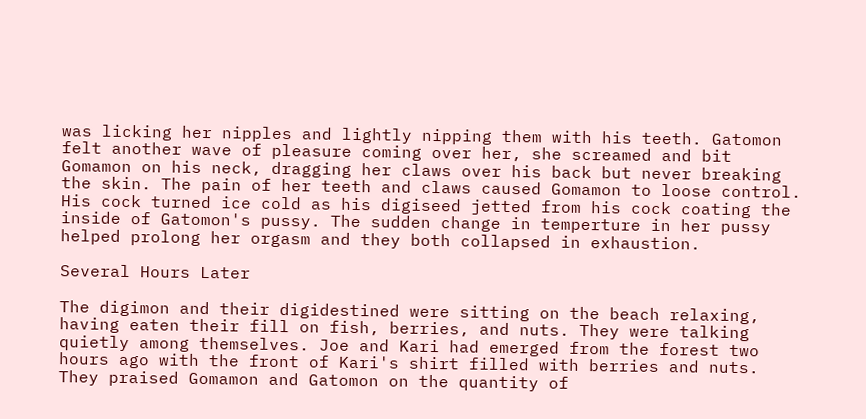was licking her nipples and lightly nipping them with his teeth. Gatomon felt another wave of pleasure coming over her, she screamed and bit Gomamon on his neck, dragging her claws over his back but never breaking the skin. The pain of her teeth and claws caused Gomamon to loose control. His cock turned ice cold as his digiseed jetted from his cock coating the inside of Gatomon's pussy. The sudden change in temperture in her pussy helped prolong her orgasm and they both collapsed in exhaustion.

Several Hours Later

The digimon and their digidestined were sitting on the beach relaxing, having eaten their fill on fish, berries, and nuts. They were talking quietly among themselves. Joe and Kari had emerged from the forest two hours ago with the front of Kari's shirt filled with berries and nuts. They praised Gomamon and Gatomon on the quantity of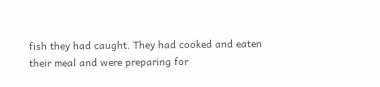fish they had caught. They had cooked and eaten their meal and were preparing for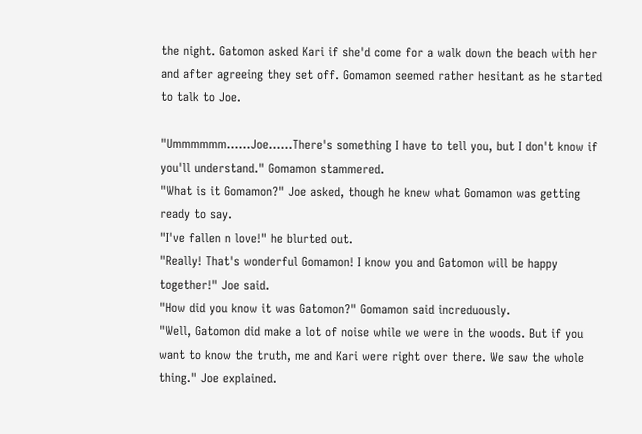the night. Gatomon asked Kari if she'd come for a walk down the beach with her and after agreeing they set off. Gomamon seemed rather hesitant as he started to talk to Joe.

"Ummmmmm......Joe......There's something I have to tell you, but I don't know if you'll understand." Gomamon stammered.
"What is it Gomamon?" Joe asked, though he knew what Gomamon was getting ready to say.
"I've fallen n love!" he blurted out.
"Really! That's wonderful Gomamon! I know you and Gatomon will be happy together!" Joe said.
"How did you know it was Gatomon?" Gomamon said increduously.
"Well, Gatomon did make a lot of noise while we were in the woods. But if you want to know the truth, me and Kari were right over there. We saw the whole thing." Joe explained.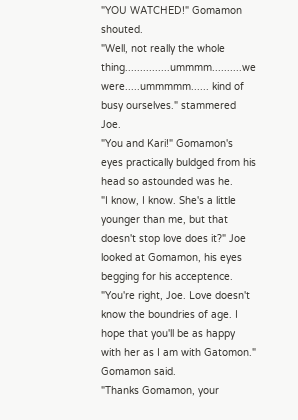"YOU WATCHED!" Gomamon shouted.
"Well, not really the whole thing...............ummmm..........we were.....ummmmm...... kind of busy ourselves." stammered Joe.
"You and Kari!" Gomamon's eyes practically buldged from his head so astounded was he.
"I know, I know. She's a little younger than me, but that doesn't stop love does it?" Joe looked at Gomamon, his eyes begging for his acceptence.
"You're right, Joe. Love doesn't know the boundries of age. I hope that you'll be as happy with her as I am with Gatomon." Gomamon said.
"Thanks Gomamon, your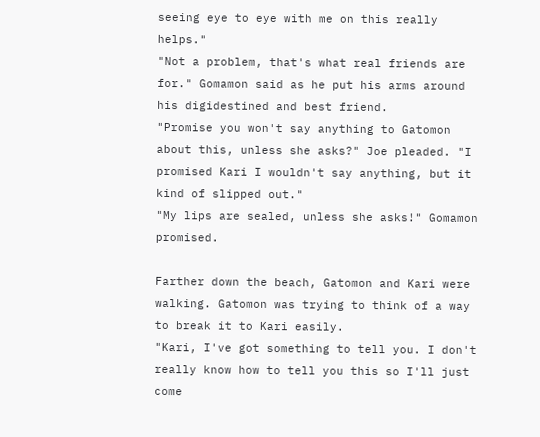seeing eye to eye with me on this really helps."
"Not a problem, that's what real friends are for." Gomamon said as he put his arms around his digidestined and best friend.
"Promise you won't say anything to Gatomon about this, unless she asks?" Joe pleaded. "I promised Kari I wouldn't say anything, but it kind of slipped out."
"My lips are sealed, unless she asks!" Gomamon promised.

Farther down the beach, Gatomon and Kari were walking. Gatomon was trying to think of a way to break it to Kari easily.
"Kari, I've got something to tell you. I don't really know how to tell you this so I'll just come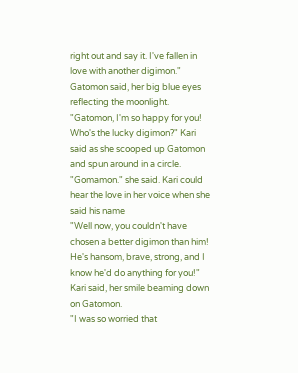right out and say it. I've fallen in love with another digimon." Gatomon said, her big blue eyes reflecting the moonlight.
"Gatomon, I'm so happy for you! Who's the lucky digimon?" Kari said as she scooped up Gatomon and spun around in a circle.
"Gomamon." she said. Kari could hear the love in her voice when she said his name
"Well now, you couldn't have chosen a better digimon than him! He's hansom, brave, strong, and I know he'd do anything for you!" Kari said, her smile beaming down on Gatomon.
"I was so worried that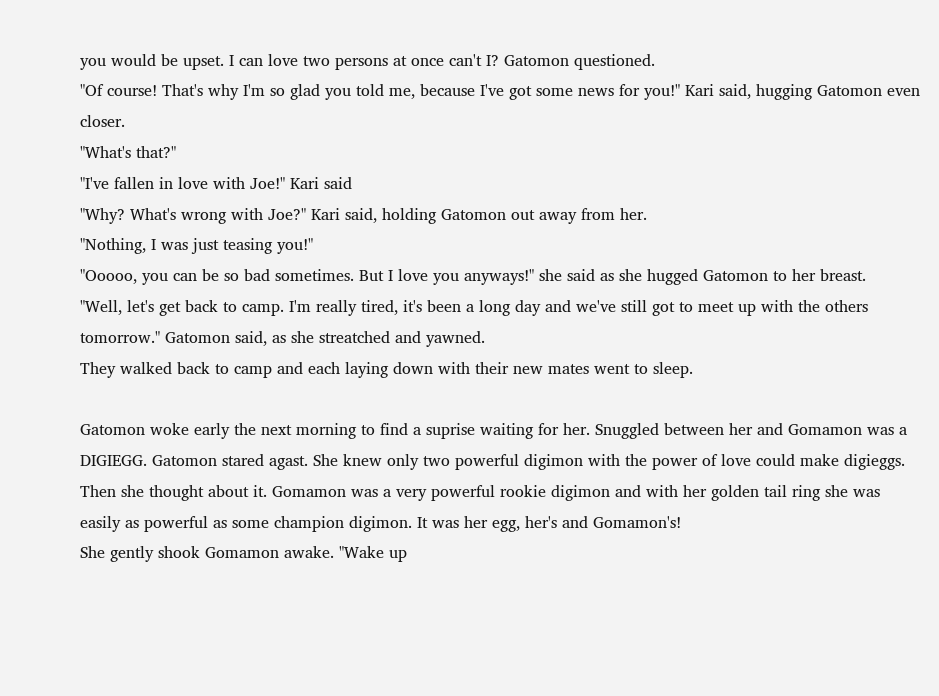you would be upset. I can love two persons at once can't I? Gatomon questioned.
"Of course! That's why I'm so glad you told me, because I've got some news for you!" Kari said, hugging Gatomon even closer.
"What's that?"
"I've fallen in love with Joe!" Kari said
"Why? What's wrong with Joe?" Kari said, holding Gatomon out away from her.
"Nothing, I was just teasing you!"
"Ooooo, you can be so bad sometimes. But I love you anyways!" she said as she hugged Gatomon to her breast.
"Well, let's get back to camp. I'm really tired, it's been a long day and we've still got to meet up with the others tomorrow." Gatomon said, as she streatched and yawned.
They walked back to camp and each laying down with their new mates went to sleep.

Gatomon woke early the next morning to find a suprise waiting for her. Snuggled between her and Gomamon was a DIGIEGG. Gatomon stared agast. She knew only two powerful digimon with the power of love could make digieggs. Then she thought about it. Gomamon was a very powerful rookie digimon and with her golden tail ring she was easily as powerful as some champion digimon. It was her egg, her's and Gomamon's!
She gently shook Gomamon awake. "Wake up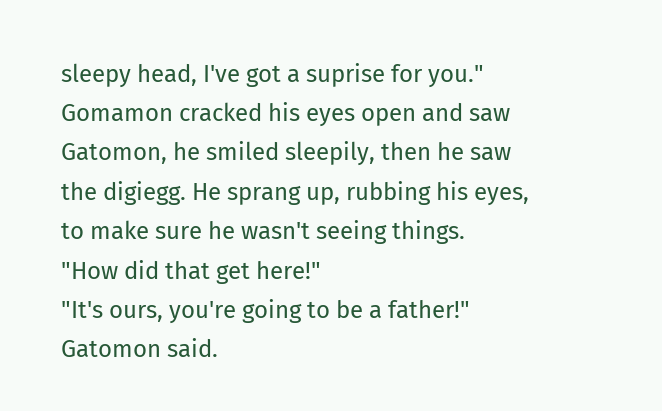sleepy head, I've got a suprise for you."
Gomamon cracked his eyes open and saw Gatomon, he smiled sleepily, then he saw the digiegg. He sprang up, rubbing his eyes, to make sure he wasn't seeing things.
"How did that get here!"
"It's ours, you're going to be a father!" Gatomon said.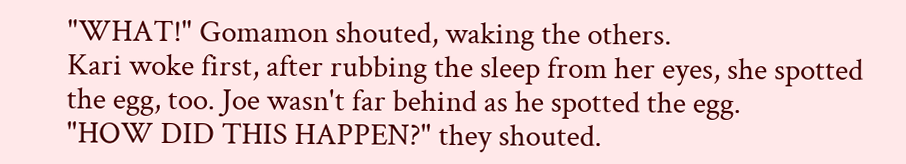"WHAT!" Gomamon shouted, waking the others.
Kari woke first, after rubbing the sleep from her eyes, she spotted the egg, too. Joe wasn't far behind as he spotted the egg.
"HOW DID THIS HAPPEN?" they shouted.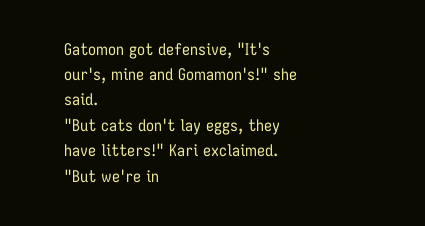Gatomon got defensive, "It's our's, mine and Gomamon's!" she said.
"But cats don't lay eggs, they have litters!" Kari exclaimed.
"But we're in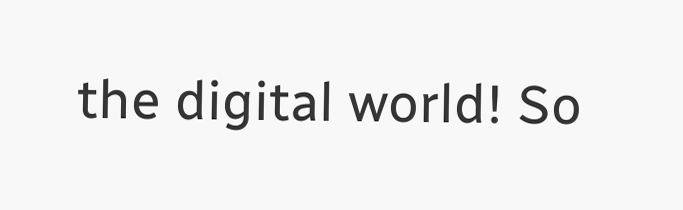the digital world! So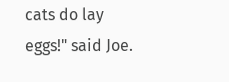cats do lay eggs!" said Joe.